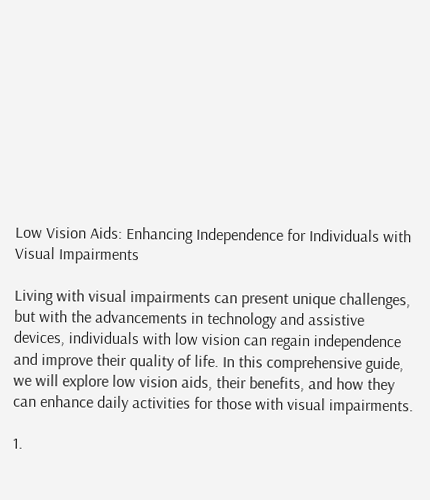Low Vision Aids: Enhancing Independence for Individuals with Visual Impairments

Living with visual impairments can present unique challenges, but with the advancements in technology and assistive devices, individuals with low vision can regain independence and improve their quality of life. In this comprehensive guide, we will explore low vision aids, their benefits, and how they can enhance daily activities for those with visual impairments.

1.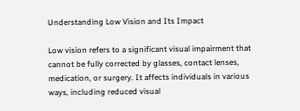Understanding Low Vision and Its Impact

Low vision refers to a significant visual impairment that cannot be fully corrected by glasses, contact lenses, medication, or surgery. It affects individuals in various ways, including reduced visual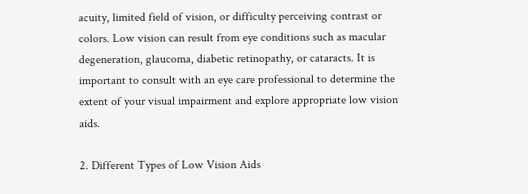acuity, limited field of vision, or difficulty perceiving contrast or colors. Low vision can result from eye conditions such as macular degeneration, glaucoma, diabetic retinopathy, or cataracts. It is important to consult with an eye care professional to determine the extent of your visual impairment and explore appropriate low vision aids.

2. Different Types of Low Vision Aids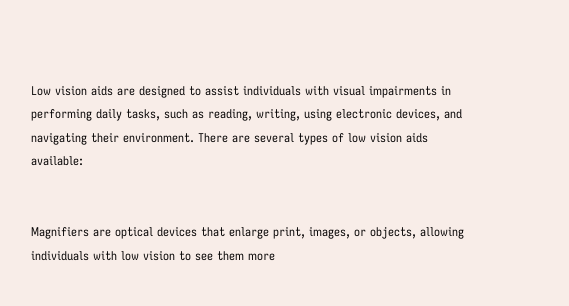Low vision aids are designed to assist individuals with visual impairments in performing daily tasks, such as reading, writing, using electronic devices, and navigating their environment. There are several types of low vision aids available:


Magnifiers are optical devices that enlarge print, images, or objects, allowing individuals with low vision to see them more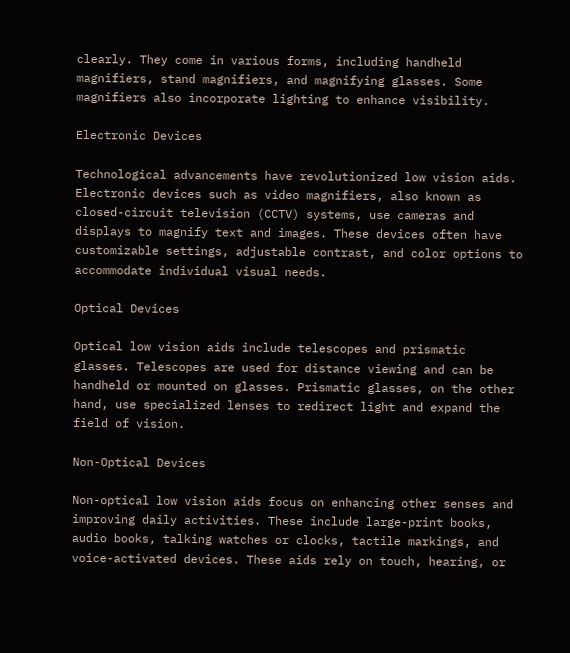clearly. They come in various forms, including handheld magnifiers, stand magnifiers, and magnifying glasses. Some magnifiers also incorporate lighting to enhance visibility.

Electronic Devices

Technological advancements have revolutionized low vision aids. Electronic devices such as video magnifiers, also known as closed-circuit television (CCTV) systems, use cameras and displays to magnify text and images. These devices often have customizable settings, adjustable contrast, and color options to accommodate individual visual needs.

Optical Devices

Optical low vision aids include telescopes and prismatic glasses. Telescopes are used for distance viewing and can be handheld or mounted on glasses. Prismatic glasses, on the other hand, use specialized lenses to redirect light and expand the field of vision.

Non-Optical Devices

Non-optical low vision aids focus on enhancing other senses and improving daily activities. These include large-print books, audio books, talking watches or clocks, tactile markings, and voice-activated devices. These aids rely on touch, hearing, or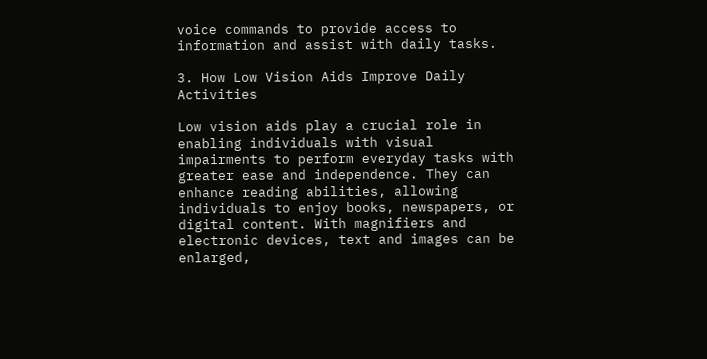voice commands to provide access to information and assist with daily tasks.

3. How Low Vision Aids Improve Daily Activities

Low vision aids play a crucial role in enabling individuals with visual impairments to perform everyday tasks with greater ease and independence. They can enhance reading abilities, allowing individuals to enjoy books, newspapers, or digital content. With magnifiers and electronic devices, text and images can be enlarged,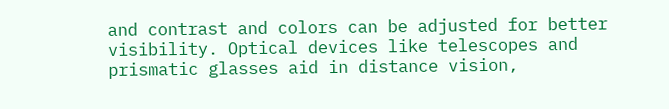and contrast and colors can be adjusted for better visibility. Optical devices like telescopes and prismatic glasses aid in distance vision,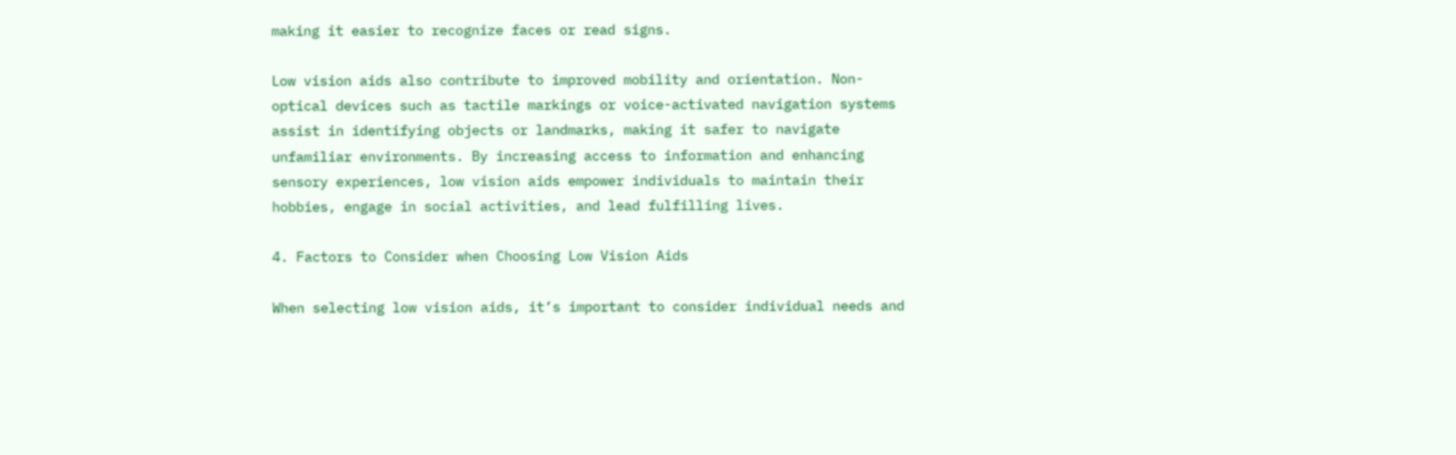making it easier to recognize faces or read signs.

Low vision aids also contribute to improved mobility and orientation. Non-optical devices such as tactile markings or voice-activated navigation systems assist in identifying objects or landmarks, making it safer to navigate unfamiliar environments. By increasing access to information and enhancing sensory experiences, low vision aids empower individuals to maintain their hobbies, engage in social activities, and lead fulfilling lives.

4. Factors to Consider when Choosing Low Vision Aids

When selecting low vision aids, it’s important to consider individual needs and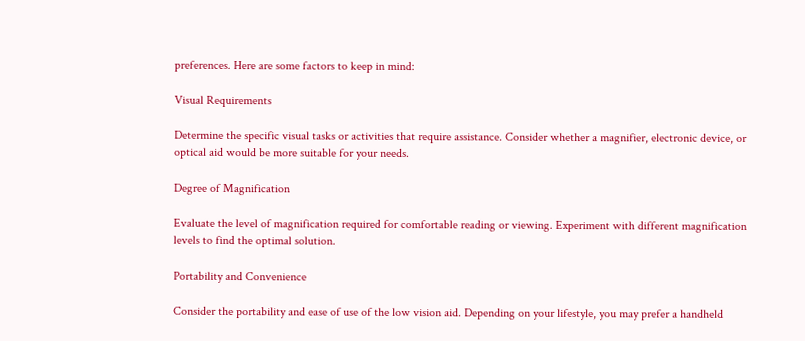preferences. Here are some factors to keep in mind:

Visual Requirements

Determine the specific visual tasks or activities that require assistance. Consider whether a magnifier, electronic device, or optical aid would be more suitable for your needs.

Degree of Magnification

Evaluate the level of magnification required for comfortable reading or viewing. Experiment with different magnification levels to find the optimal solution.

Portability and Convenience

Consider the portability and ease of use of the low vision aid. Depending on your lifestyle, you may prefer a handheld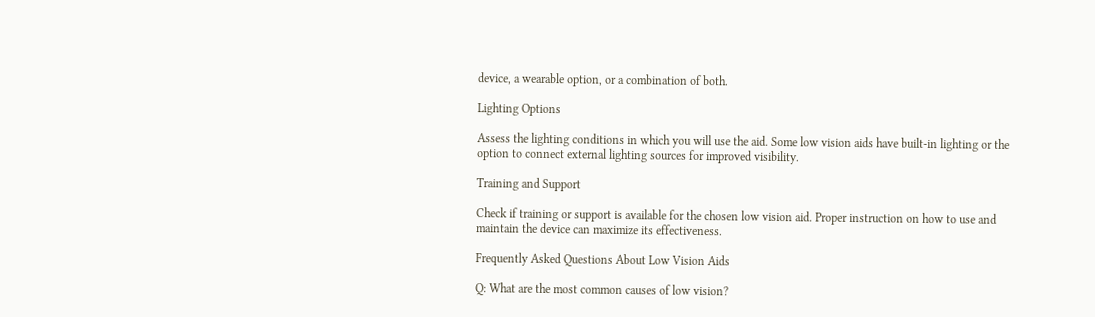device, a wearable option, or a combination of both.

Lighting Options

Assess the lighting conditions in which you will use the aid. Some low vision aids have built-in lighting or the option to connect external lighting sources for improved visibility.

Training and Support

Check if training or support is available for the chosen low vision aid. Proper instruction on how to use and maintain the device can maximize its effectiveness.

Frequently Asked Questions About Low Vision Aids

Q: What are the most common causes of low vision?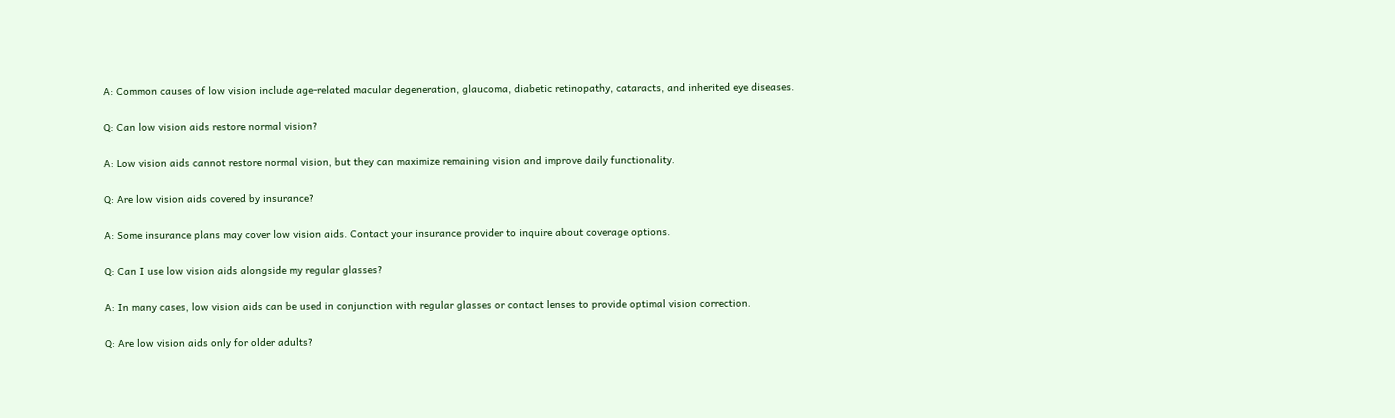A: Common causes of low vision include age-related macular degeneration, glaucoma, diabetic retinopathy, cataracts, and inherited eye diseases.

Q: Can low vision aids restore normal vision?

A: Low vision aids cannot restore normal vision, but they can maximize remaining vision and improve daily functionality.

Q: Are low vision aids covered by insurance?

A: Some insurance plans may cover low vision aids. Contact your insurance provider to inquire about coverage options.

Q: Can I use low vision aids alongside my regular glasses?

A: In many cases, low vision aids can be used in conjunction with regular glasses or contact lenses to provide optimal vision correction.

Q: Are low vision aids only for older adults?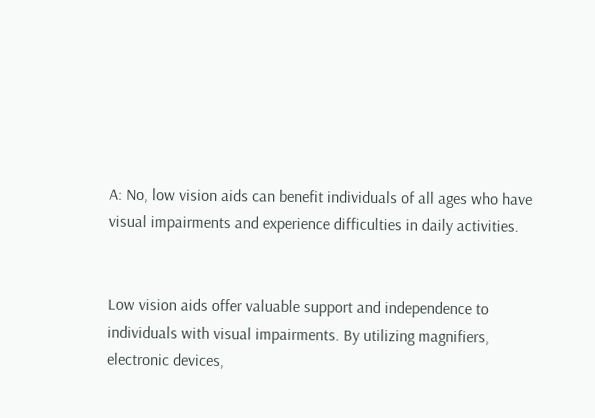A: No, low vision aids can benefit individuals of all ages who have visual impairments and experience difficulties in daily activities.


Low vision aids offer valuable support and independence to individuals with visual impairments. By utilizing magnifiers, electronic devices,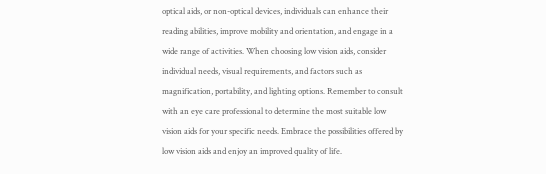optical aids, or non-optical devices, individuals can enhance their reading abilities, improve mobility and orientation, and engage in a wide range of activities. When choosing low vision aids, consider individual needs, visual requirements, and factors such as magnification, portability, and lighting options. Remember to consult with an eye care professional to determine the most suitable low vision aids for your specific needs. Embrace the possibilities offered by low vision aids and enjoy an improved quality of life.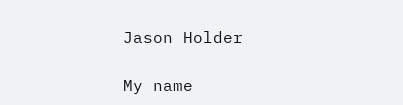Jason Holder

My name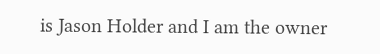is Jason Holder and I am the owner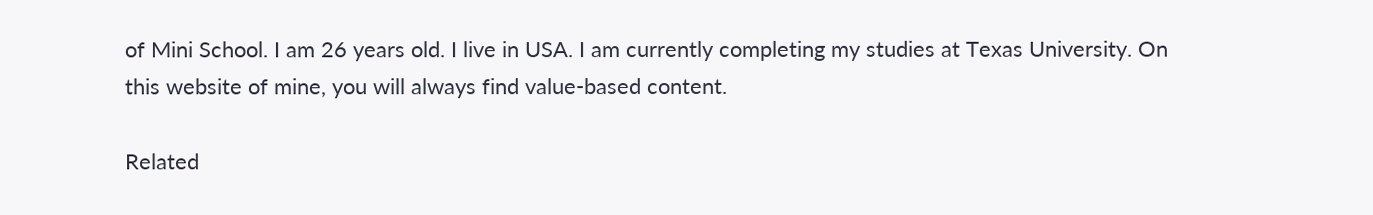of Mini School. I am 26 years old. I live in USA. I am currently completing my studies at Texas University. On this website of mine, you will always find value-based content.

Related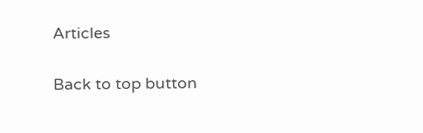Articles

Back to top button